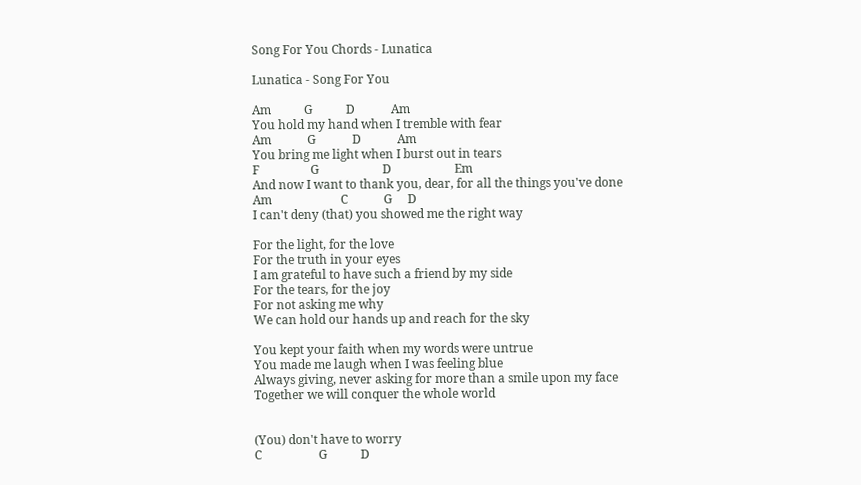Song For You Chords - Lunatica

Lunatica - Song For You

Am           G           D            Am
You hold my hand when I tremble with fear
Am            G            D            Am
You bring me light when I burst out in tears
F                 G                     D                     Em
And now I want to thank you, dear, for all the things you've done
Am                       C            G     D
I can't deny (that) you showed me the right way

For the light, for the love
For the truth in your eyes
I am grateful to have such a friend by my side
For the tears, for the joy
For not asking me why
We can hold our hands up and reach for the sky

You kept your faith when my words were untrue
You made me laugh when I was feeling blue
Always giving, never asking for more than a smile upon my face
Together we will conquer the whole world


(You) don't have to worry
C                   G           D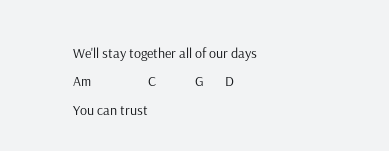We'll stay together all of our days
Am                   C             G       D
You can trust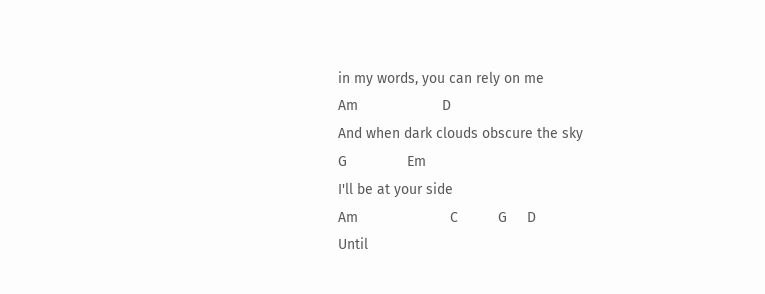in my words, you can rely on me
Am                     D
And when dark clouds obscure the sky
G               Em
I'll be at your side
Am                       C          G     D
Until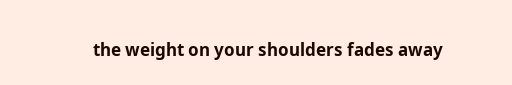the weight on your shoulders fades away